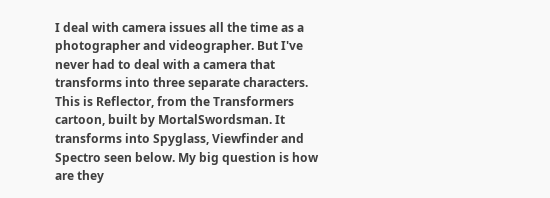I deal with camera issues all the time as a photographer and videographer. But I've never had to deal with a camera that transforms into three separate characters. This is Reflector, from the Transformers cartoon, built by MortalSwordsman. It transforms into Spyglass, Viewfinder and Spectro seen below. My big question is how are they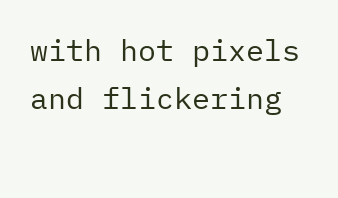with hot pixels and flickering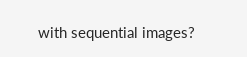with sequential images?